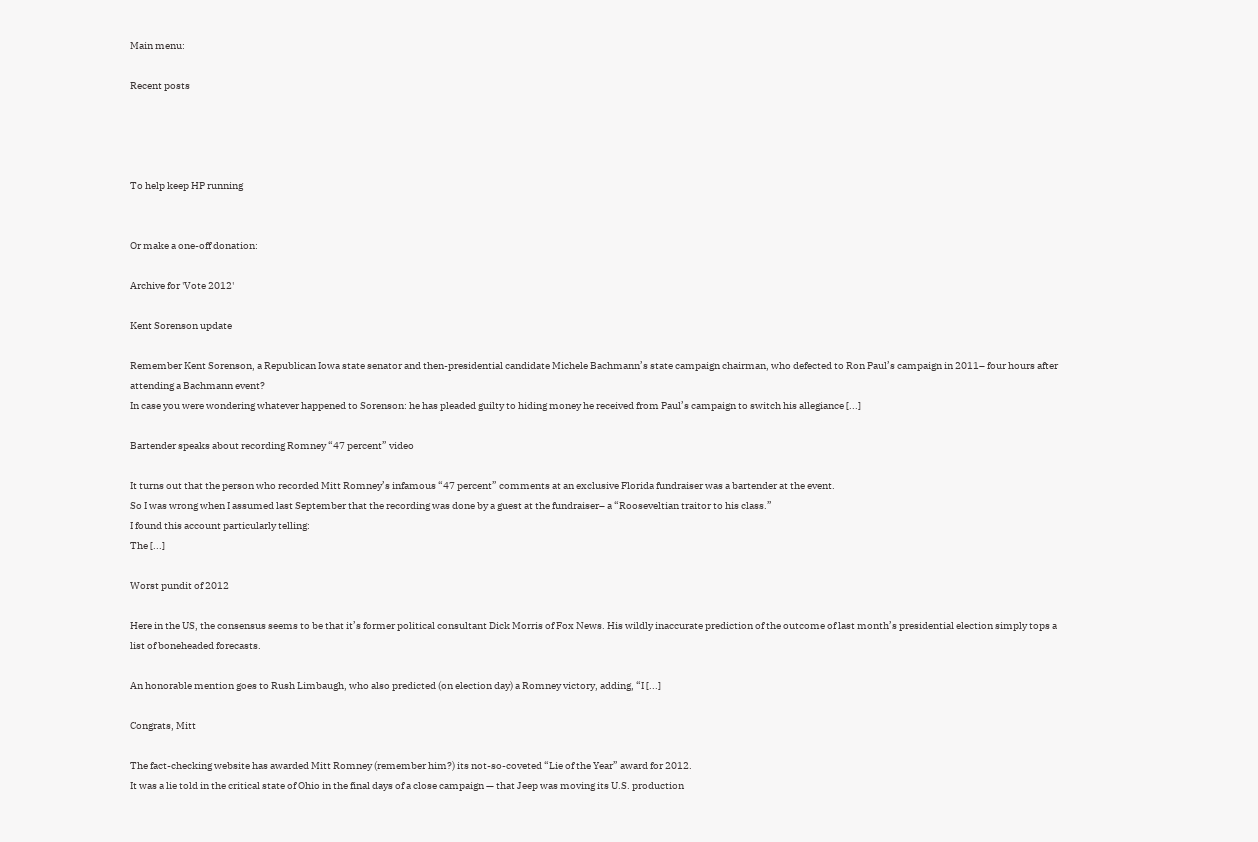Main menu:

Recent posts




To help keep HP running


Or make a one-off donation:

Archive for 'Vote 2012'

Kent Sorenson update

Remember Kent Sorenson, a Republican Iowa state senator and then-presidential candidate Michele Bachmann’s state campaign chairman, who defected to Ron Paul’s campaign in 2011– four hours after attending a Bachmann event?
In case you were wondering whatever happened to Sorenson: he has pleaded guilty to hiding money he received from Paul’s campaign to switch his allegiance [...]

Bartender speaks about recording Romney “47 percent” video

It turns out that the person who recorded Mitt Romney’s infamous “47 percent” comments at an exclusive Florida fundraiser was a bartender at the event.
So I was wrong when I assumed last September that the recording was done by a guest at the fundraiser– a “Rooseveltian traitor to his class.”
I found this account particularly telling:
The [...]

Worst pundit of 2012

Here in the US, the consensus seems to be that it’s former political consultant Dick Morris of Fox News. His wildly inaccurate prediction of the outcome of last month’s presidential election simply tops a list of boneheaded forecasts.

An honorable mention goes to Rush Limbaugh, who also predicted (on election day) a Romney victory, adding, “I [...]

Congrats, Mitt

The fact-checking website has awarded Mitt Romney (remember him?) its not-so-coveted “Lie of the Year” award for 2012.
It was a lie told in the critical state of Ohio in the final days of a close campaign — that Jeep was moving its U.S. production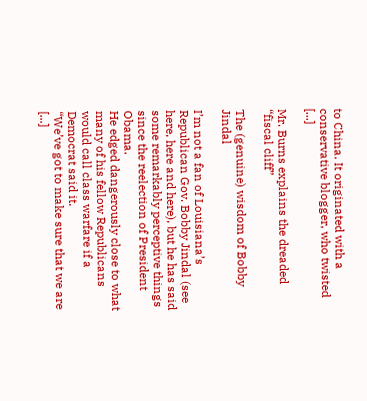to China. It originated with a conservative blogger, who twisted [...]

Mr. Burns explains the dreaded “fiscal cliff”

The (genuine) wisdom of Bobby Jindal

I’m not a fan of Louisiana’s Republican Gov. Bobby Jindal (see here, here and here), but he has said some remarkably perceptive things since the reelection of President Obama.
He edged dangerously close to what many of his fellow Republicans would call class warfare if a Democrat said it.
“We’ve got to make sure that we are [...]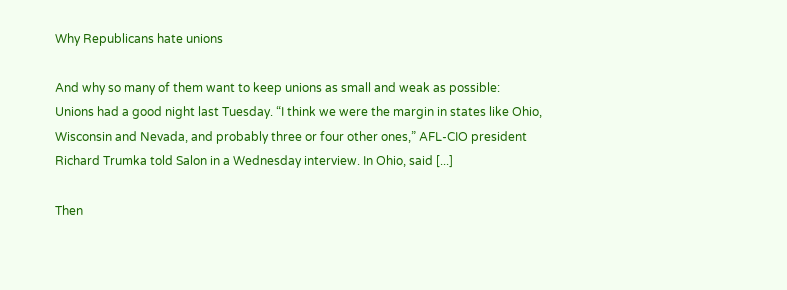Why Republicans hate unions

And why so many of them want to keep unions as small and weak as possible:
Unions had a good night last Tuesday. “I think we were the margin in states like Ohio, Wisconsin and Nevada, and probably three or four other ones,” AFL-CIO president Richard Trumka told Salon in a Wednesday interview. In Ohio, said [...]

Then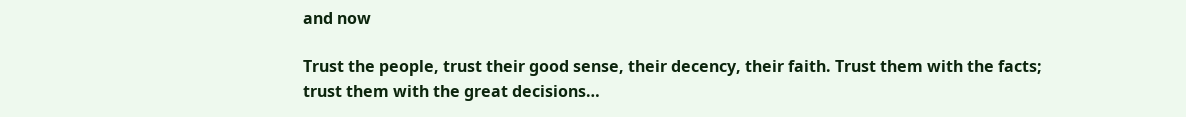and now

Trust the people, trust their good sense, their decency, their faith. Trust them with the facts; trust them with the great decisions…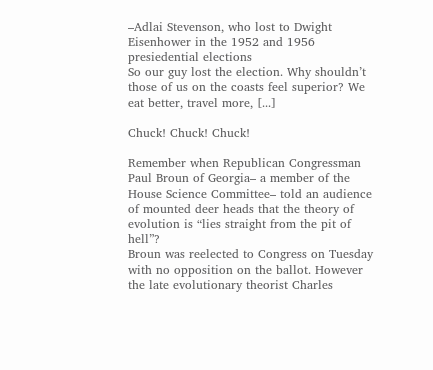–Adlai Stevenson, who lost to Dwight Eisenhower in the 1952 and 1956 presiedential elections
So our guy lost the election. Why shouldn’t those of us on the coasts feel superior? We eat better, travel more, [...]

Chuck! Chuck! Chuck!

Remember when Republican Congressman Paul Broun of Georgia– a member of the House Science Committee– told an audience of mounted deer heads that the theory of evolution is “lies straight from the pit of hell”?
Broun was reelected to Congress on Tuesday with no opposition on the ballot. However the late evolutionary theorist Charles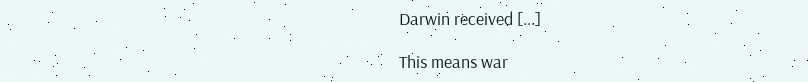Darwin received [...]

This means war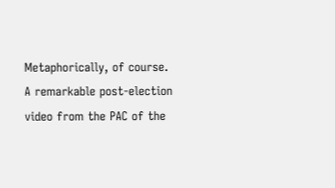Metaphorically, of course.
A remarkable post-election video from the PAC of the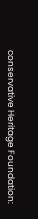conservative Heritage Foundation: